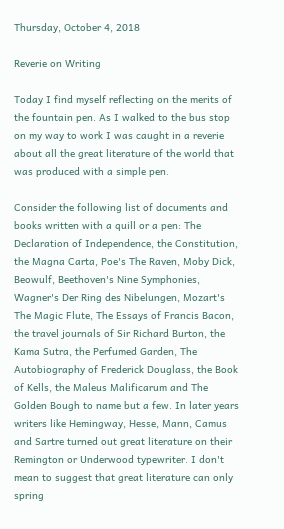Thursday, October 4, 2018

Reverie on Writing

Today I find myself reflecting on the merits of the fountain pen. As I walked to the bus stop on my way to work I was caught in a reverie about all the great literature of the world that was produced with a simple pen.

Consider the following list of documents and books written with a quill or a pen: The Declaration of Independence, the Constitution, the Magna Carta, Poe's The Raven, Moby Dick, Beowulf, Beethoven's Nine Symphonies, Wagner's Der Ring des Nibelungen, Mozart's The Magic Flute, The Essays of Francis Bacon, the travel journals of Sir Richard Burton, the Kama Sutra, the Perfumed Garden, The Autobiography of Frederick Douglass, the Book of Kells, the Maleus Malificarum and The Golden Bough to name but a few. In later years writers like Hemingway, Hesse, Mann, Camus and Sartre turned out great literature on their Remington or Underwood typewriter. I don't mean to suggest that great literature can only spring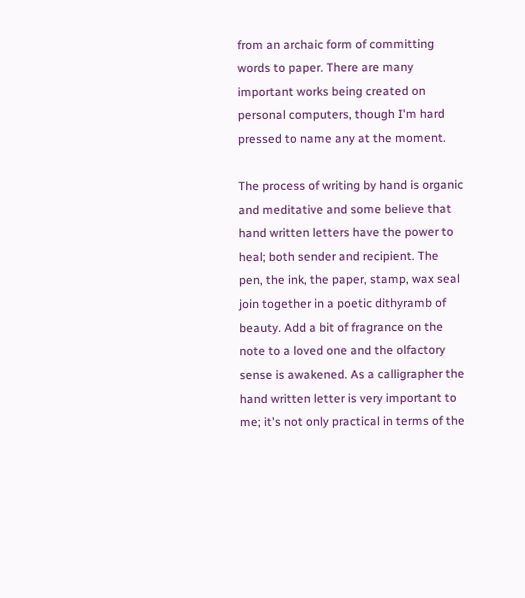from an archaic form of committing words to paper. There are many important works being created on personal computers, though I'm hard pressed to name any at the moment.

The process of writing by hand is organic and meditative and some believe that hand written letters have the power to heal; both sender and recipient. The pen, the ink, the paper, stamp, wax seal join together in a poetic dithyramb of beauty. Add a bit of fragrance on the note to a loved one and the olfactory sense is awakened. As a calligrapher the hand written letter is very important to me; it's not only practical in terms of the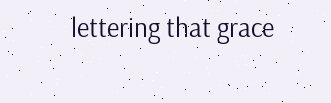lettering that grace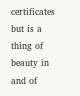certificates but is a thing of beauty in and of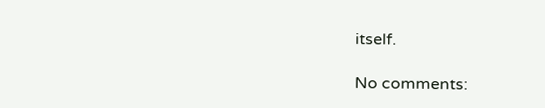itself.

No comments: